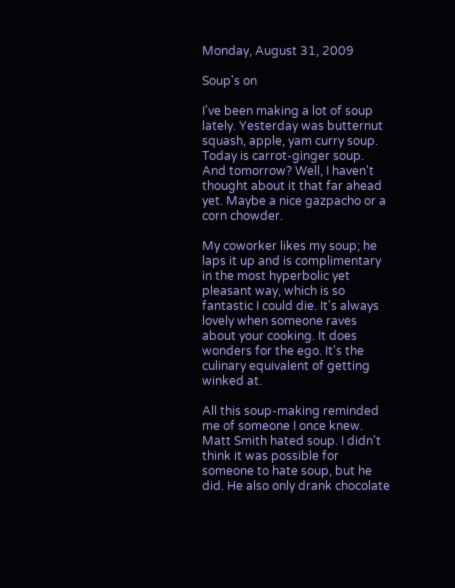Monday, August 31, 2009

Soup's on

I've been making a lot of soup lately. Yesterday was butternut squash, apple, yam curry soup. Today is carrot-ginger soup. And tomorrow? Well, I haven't thought about it that far ahead yet. Maybe a nice gazpacho or a corn chowder.

My coworker likes my soup; he laps it up and is complimentary in the most hyperbolic yet pleasant way, which is so fantastic I could die. It's always lovely when someone raves about your cooking. It does wonders for the ego. It's the culinary equivalent of getting winked at.

All this soup-making reminded me of someone I once knew. Matt Smith hated soup. I didn't think it was possible for someone to hate soup, but he did. He also only drank chocolate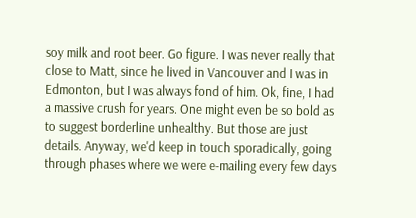soy milk and root beer. Go figure. I was never really that close to Matt, since he lived in Vancouver and I was in Edmonton, but I was always fond of him. Ok, fine, I had a massive crush for years. One might even be so bold as to suggest borderline unhealthy. But those are just details. Anyway, we'd keep in touch sporadically, going through phases where we were e-mailing every few days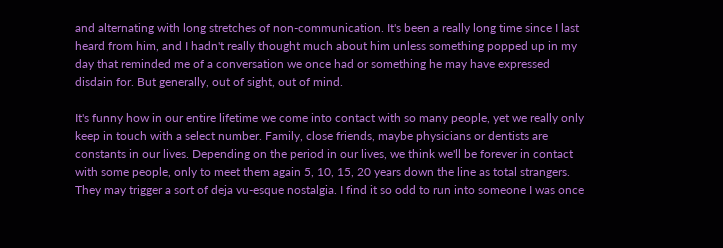and alternating with long stretches of non-communication. It's been a really long time since I last heard from him, and I hadn't really thought much about him unless something popped up in my day that reminded me of a conversation we once had or something he may have expressed disdain for. But generally, out of sight, out of mind.

It's funny how in our entire lifetime we come into contact with so many people, yet we really only keep in touch with a select number. Family, close friends, maybe physicians or dentists are constants in our lives. Depending on the period in our lives, we think we'll be forever in contact with some people, only to meet them again 5, 10, 15, 20 years down the line as total strangers. They may trigger a sort of deja vu-esque nostalgia. I find it so odd to run into someone I was once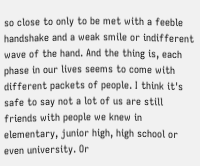so close to only to be met with a feeble handshake and a weak smile or indifferent wave of the hand. And the thing is, each phase in our lives seems to come with different packets of people. I think it's safe to say not a lot of us are still friends with people we knew in elementary, junior high, high school or even university. Or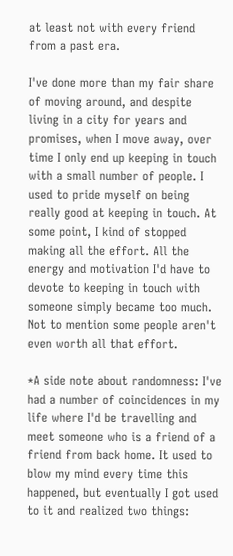at least not with every friend from a past era.

I've done more than my fair share of moving around, and despite living in a city for years and promises, when I move away, over time I only end up keeping in touch with a small number of people. I used to pride myself on being really good at keeping in touch. At some point, I kind of stopped making all the effort. All the energy and motivation I'd have to devote to keeping in touch with someone simply became too much. Not to mention some people aren't even worth all that effort.

*A side note about randomness: I've had a number of coincidences in my life where I'd be travelling and meet someone who is a friend of a friend from back home. It used to blow my mind every time this happened, but eventually I got used to it and realized two things: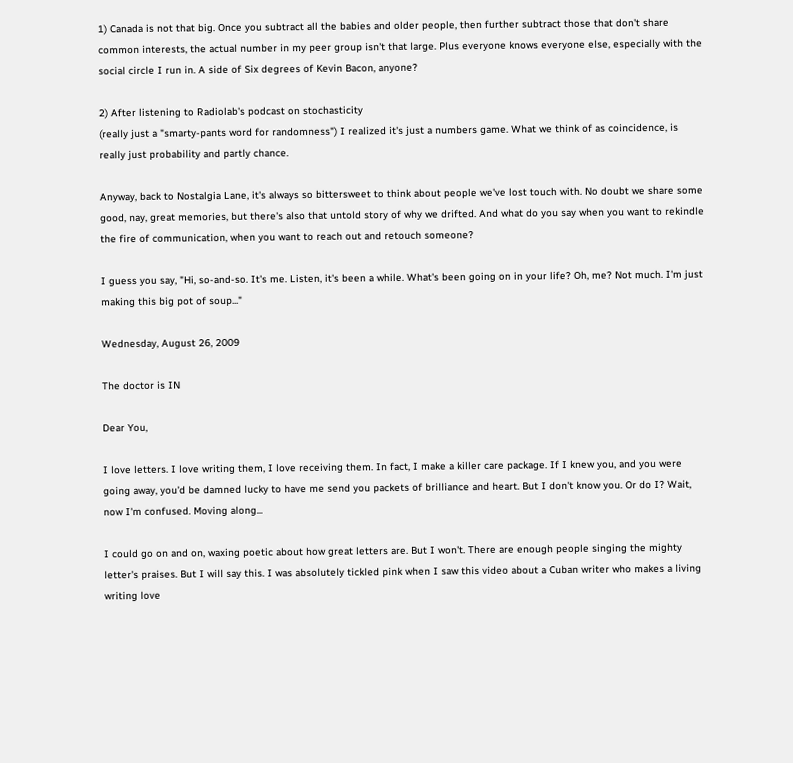1) Canada is not that big. Once you subtract all the babies and older people, then further subtract those that don't share common interests, the actual number in my peer group isn't that large. Plus everyone knows everyone else, especially with the social circle I run in. A side of Six degrees of Kevin Bacon, anyone?

2) After listening to Radiolab's podcast on stochasticity
(really just a "smarty-pants word for randomness") I realized it's just a numbers game. What we think of as coincidence, is really just probability and partly chance.

Anyway, back to Nostalgia Lane, it's always so bittersweet to think about people we've lost touch with. No doubt we share some good, nay, great memories, but there's also that untold story of why we drifted. And what do you say when you want to rekindle the fire of communication, when you want to reach out and retouch someone?

I guess you say, "Hi, so-and-so. It's me. Listen, it's been a while. What's been going on in your life? Oh, me? Not much. I'm just making this big pot of soup..."

Wednesday, August 26, 2009

The doctor is IN

Dear You,

I love letters. I love writing them, I love receiving them. In fact, I make a killer care package. If I knew you, and you were going away, you'd be damned lucky to have me send you packets of brilliance and heart. But I don't know you. Or do I? Wait, now I'm confused. Moving along...

I could go on and on, waxing poetic about how great letters are. But I won't. There are enough people singing the mighty letter's praises. But I will say this. I was absolutely tickled pink when I saw this video about a Cuban writer who makes a living writing love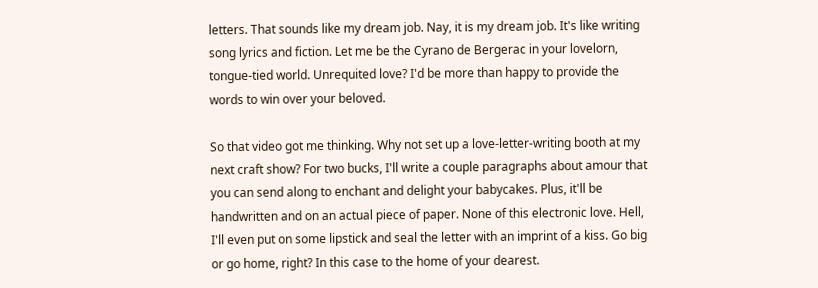letters. That sounds like my dream job. Nay, it is my dream job. It's like writing song lyrics and fiction. Let me be the Cyrano de Bergerac in your lovelorn, tongue-tied world. Unrequited love? I'd be more than happy to provide the words to win over your beloved.

So that video got me thinking. Why not set up a love-letter-writing booth at my next craft show? For two bucks, I'll write a couple paragraphs about amour that you can send along to enchant and delight your babycakes. Plus, it'll be handwritten and on an actual piece of paper. None of this electronic love. Hell, I'll even put on some lipstick and seal the letter with an imprint of a kiss. Go big or go home, right? In this case to the home of your dearest.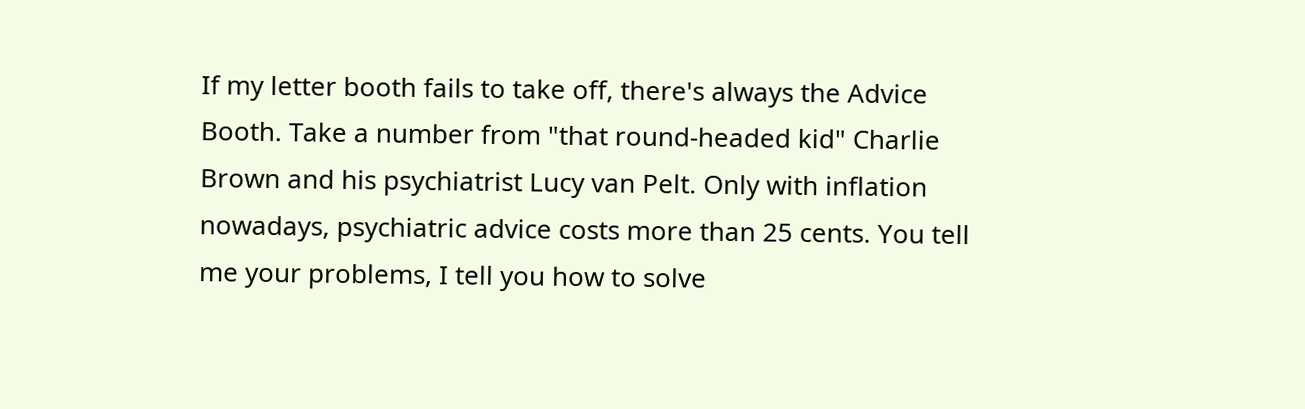If my letter booth fails to take off, there's always the Advice Booth. Take a number from "that round-headed kid" Charlie Brown and his psychiatrist Lucy van Pelt. Only with inflation nowadays, psychiatric advice costs more than 25 cents. You tell me your problems, I tell you how to solve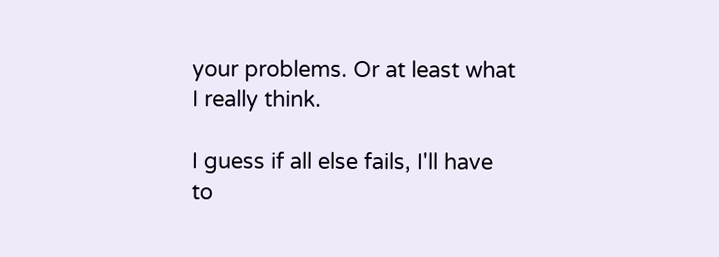your problems. Or at least what I really think.

I guess if all else fails, I'll have to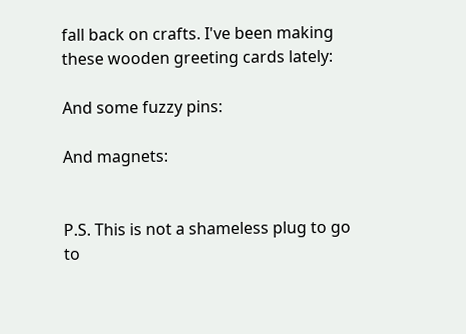fall back on crafts. I've been making these wooden greeting cards lately:

And some fuzzy pins:

And magnets:


P.S. This is not a shameless plug to go to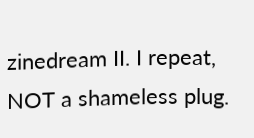zinedream II. I repeat, NOT a shameless plug.